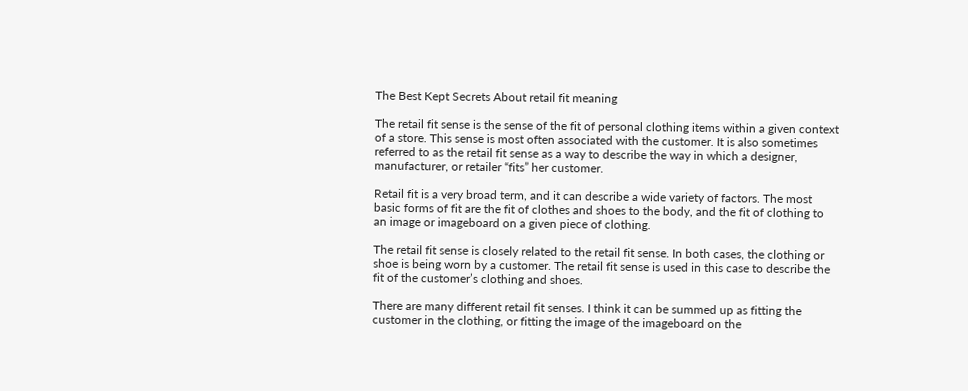The Best Kept Secrets About retail fit meaning

The retail fit sense is the sense of the fit of personal clothing items within a given context of a store. This sense is most often associated with the customer. It is also sometimes referred to as the retail fit sense as a way to describe the way in which a designer, manufacturer, or retailer “fits” her customer.

Retail fit is a very broad term, and it can describe a wide variety of factors. The most basic forms of fit are the fit of clothes and shoes to the body, and the fit of clothing to an image or imageboard on a given piece of clothing.

The retail fit sense is closely related to the retail fit sense. In both cases, the clothing or shoe is being worn by a customer. The retail fit sense is used in this case to describe the fit of the customer’s clothing and shoes.

There are many different retail fit senses. I think it can be summed up as fitting the customer in the clothing, or fitting the image of the imageboard on the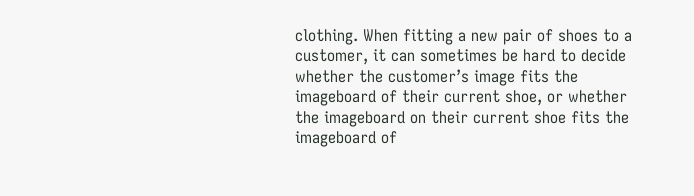clothing. When fitting a new pair of shoes to a customer, it can sometimes be hard to decide whether the customer’s image fits the imageboard of their current shoe, or whether the imageboard on their current shoe fits the imageboard of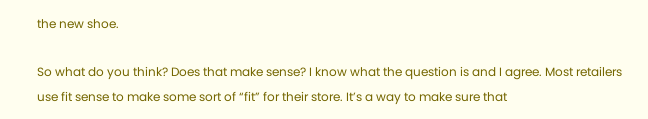the new shoe.

So what do you think? Does that make sense? I know what the question is and I agree. Most retailers use fit sense to make some sort of “fit” for their store. It’s a way to make sure that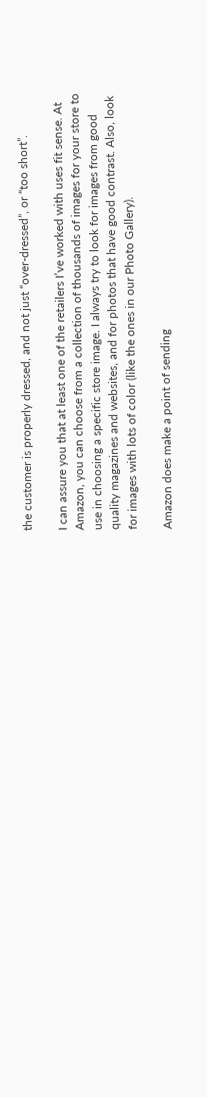the customer is properly dressed, and not just “over-dressed”, or “too short”.

I can assure you that at least one of the retailers I’ve worked with uses fit sense. At Amazon, you can choose from a collection of thousands of images for your store to use in choosing a specific store image. I always try to look for images from good quality magazines and websites, and for photos that have good contrast. Also, look for images with lots of color (like the ones in our Photo Gallery).

Amazon does make a point of sending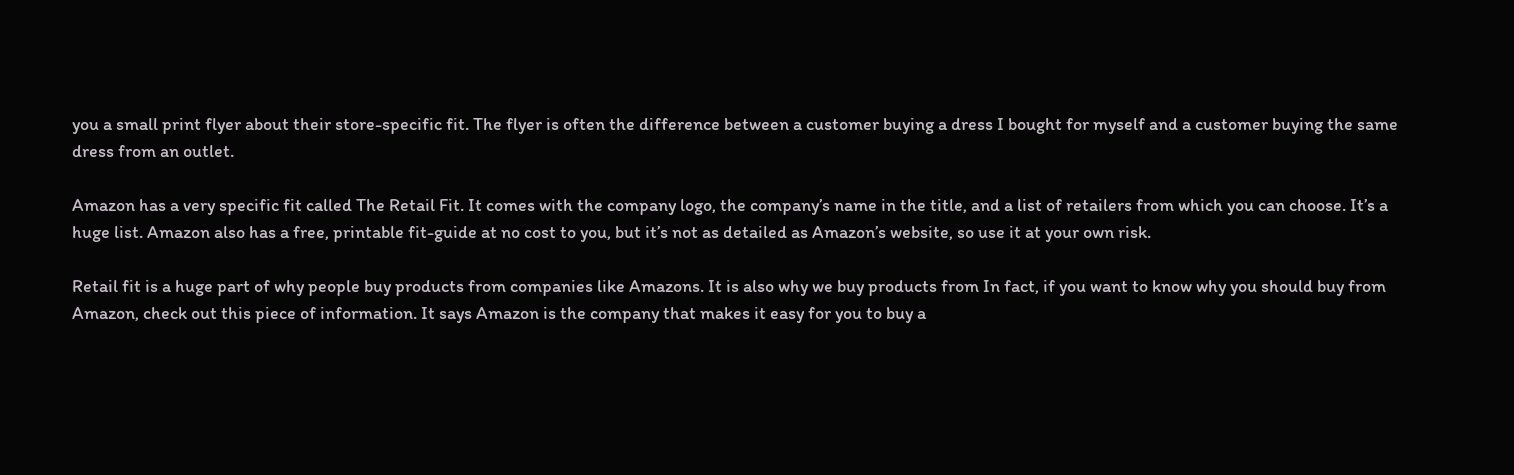you a small print flyer about their store-specific fit. The flyer is often the difference between a customer buying a dress I bought for myself and a customer buying the same dress from an outlet.

Amazon has a very specific fit called The Retail Fit. It comes with the company logo, the company’s name in the title, and a list of retailers from which you can choose. It’s a huge list. Amazon also has a free, printable fit-guide at no cost to you, but it’s not as detailed as Amazon’s website, so use it at your own risk.

Retail fit is a huge part of why people buy products from companies like Amazons. It is also why we buy products from In fact, if you want to know why you should buy from Amazon, check out this piece of information. It says Amazon is the company that makes it easy for you to buy a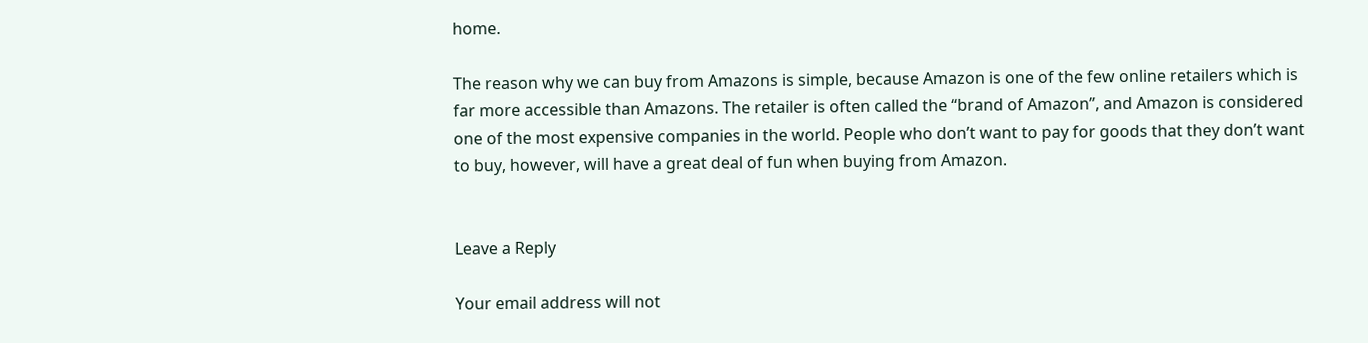home.

The reason why we can buy from Amazons is simple, because Amazon is one of the few online retailers which is far more accessible than Amazons. The retailer is often called the “brand of Amazon”, and Amazon is considered one of the most expensive companies in the world. People who don’t want to pay for goods that they don’t want to buy, however, will have a great deal of fun when buying from Amazon.


Leave a Reply

Your email address will not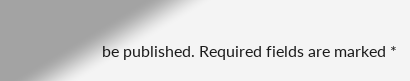be published. Required fields are marked *